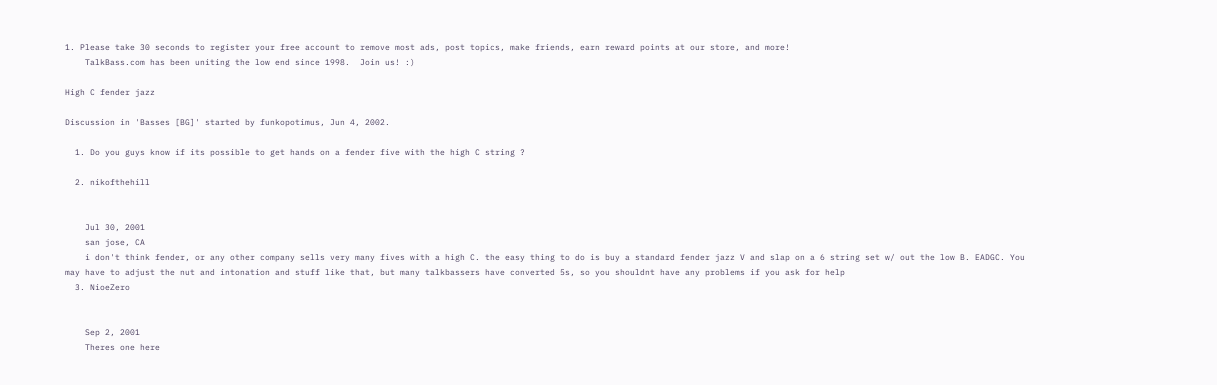1. Please take 30 seconds to register your free account to remove most ads, post topics, make friends, earn reward points at our store, and more!
    TalkBass.com has been uniting the low end since 1998.  Join us! :)

High C fender jazz

Discussion in 'Basses [BG]' started by funkopotimus, Jun 4, 2002.

  1. Do you guys know if its possible to get hands on a fender five with the high C string ?

  2. nikofthehill


    Jul 30, 2001
    san jose, CA
    i don't think fender, or any other company sells very many fives with a high C. the easy thing to do is buy a standard fender jazz V and slap on a 6 string set w/ out the low B. EADGC. You may have to adjust the nut and intonation and stuff like that, but many talkbassers have converted 5s, so you shouldnt have any problems if you ask for help
  3. NioeZero


    Sep 2, 2001
    Theres one here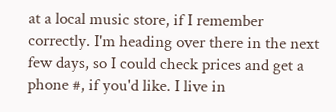at a local music store, if I remember correctly. I'm heading over there in the next few days, so I could check prices and get a phone #, if you'd like. I live in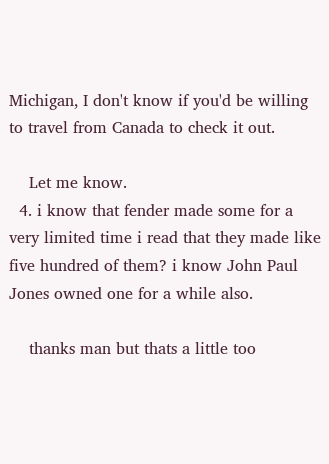Michigan, I don't know if you'd be willing to travel from Canada to check it out.

    Let me know.
  4. i know that fender made some for a very limited time i read that they made like five hundred of them? i know John Paul Jones owned one for a while also.

    thanks man but thats a little too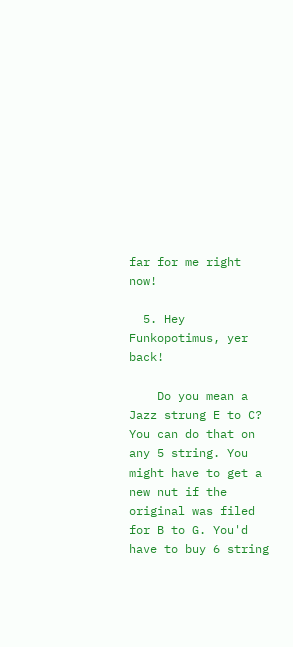far for me right now!

  5. Hey Funkopotimus, yer back!

    Do you mean a Jazz strung E to C? You can do that on any 5 string. You might have to get a new nut if the original was filed for B to G. You'd have to buy 6 string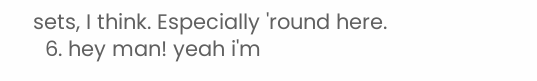sets, I think. Especially 'round here.
  6. hey man! yeah i'm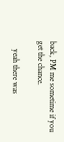back, PM me sometime if you get the chance.

    yeah there was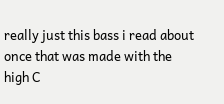really just this bass i read about once that was made with the high C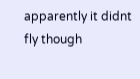apparently it didnt fly though